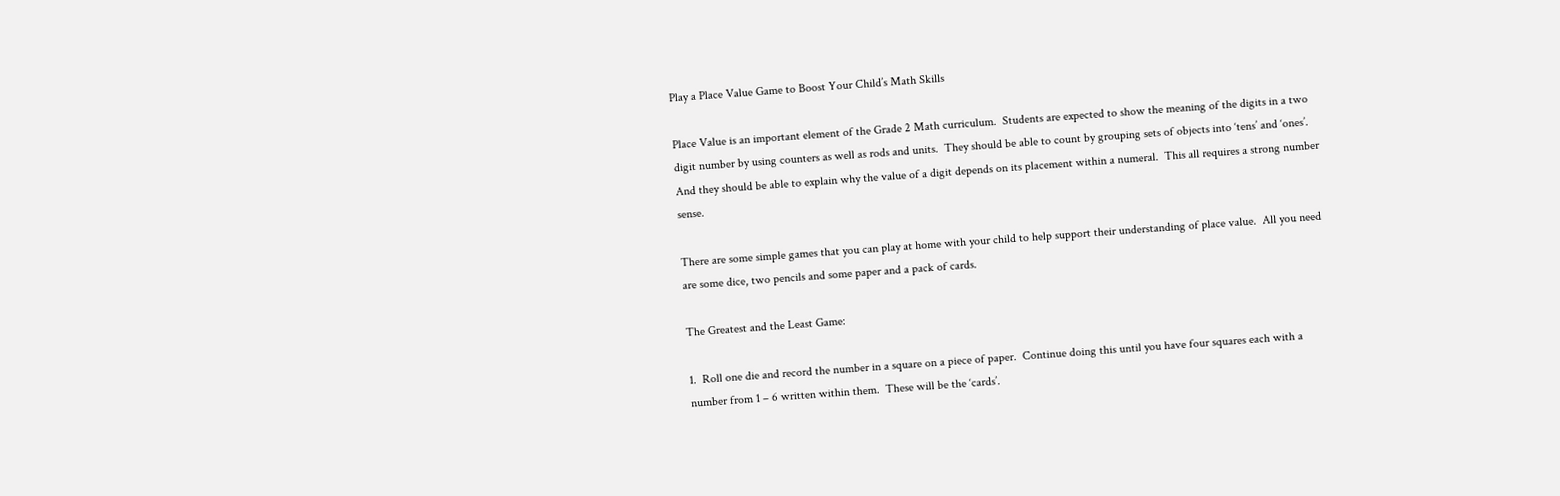Play a Place Value Game to Boost Your Child’s Math Skills

Place Value is an important element of the Grade 2 Math curriculum.  Students are expected to show the meaning of the digits in a two digit number by using counters as well as rods and units.  They should be able to count by grouping sets of objects into ‘tens’ and ‘ones’.  And they should be able to explain why the value of a digit depends on its placement within a numeral.  This all requires a strong number sense.

There are some simple games that you can play at home with your child to help support their understanding of place value.  All you need are some dice, two pencils and some paper and a pack of cards.

The Greatest and the Least Game:

1.  Roll one die and record the number in a square on a piece of paper.  Continue doing this until you have four squares each with a number from 1 – 6 written within them.  These will be the ‘cards’.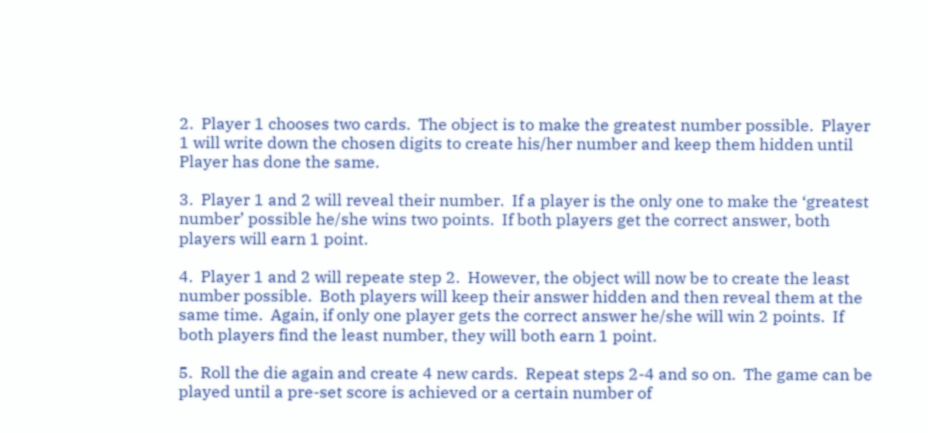2.  Player 1 chooses two cards.  The object is to make the greatest number possible.  Player 1 will write down the chosen digits to create his/her number and keep them hidden until Player has done the same.

3.  Player 1 and 2 will reveal their number.  If a player is the only one to make the ‘greatest number’ possible he/she wins two points.  If both players get the correct answer, both players will earn 1 point.

4.  Player 1 and 2 will repeate step 2.  However, the object will now be to create the least number possible.  Both players will keep their answer hidden and then reveal them at the same time.  Again, if only one player gets the correct answer he/she will win 2 points.  If both players find the least number, they will both earn 1 point.

5.  Roll the die again and create 4 new cards.  Repeat steps 2-4 and so on.  The game can be played until a pre-set score is achieved or a certain number of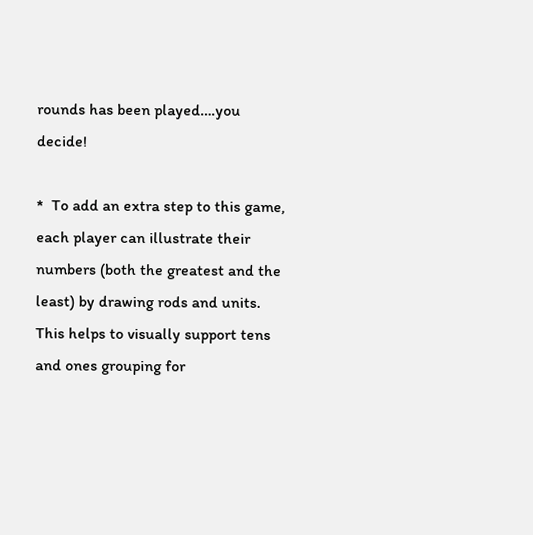rounds has been played….you decide!

*  To add an extra step to this game, each player can illustrate their numbers (both the greatest and the least) by drawing rods and units.  This helps to visually support tens and ones grouping for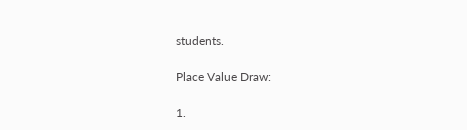students.

Place Value Draw:

1.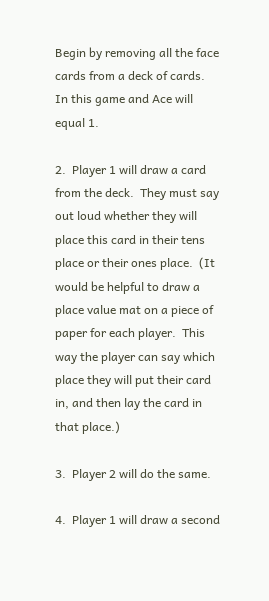Begin by removing all the face cards from a deck of cards.  In this game and Ace will equal 1.

2.  Player 1 will draw a card from the deck.  They must say out loud whether they will place this card in their tens place or their ones place.  (It would be helpful to draw a place value mat on a piece of paper for each player.  This way the player can say which place they will put their card in, and then lay the card in that place.)

3.  Player 2 will do the same.

4.  Player 1 will draw a second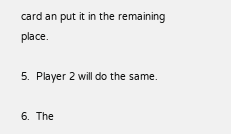card an put it in the remaining place.

5.  Player 2 will do the same.

6.  The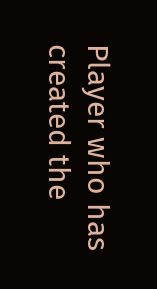Player who has created the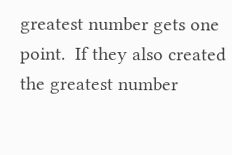greatest number gets one point.  If they also created the greatest number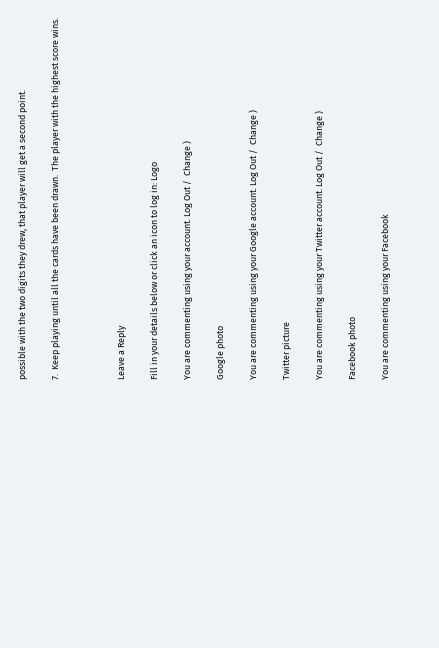possible with the two digits they drew, that player will get a second point.

7.  Keep playing until all the cards have been drawn.  The player with the highest score wins.



Leave a Reply

Fill in your details below or click an icon to log in: Logo

You are commenting using your account. Log Out /  Change )

Google photo

You are commenting using your Google account. Log Out /  Change )

Twitter picture

You are commenting using your Twitter account. Log Out /  Change )

Facebook photo

You are commenting using your Facebook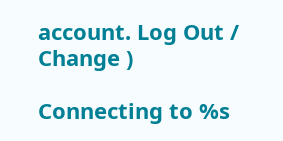account. Log Out /  Change )

Connecting to %s